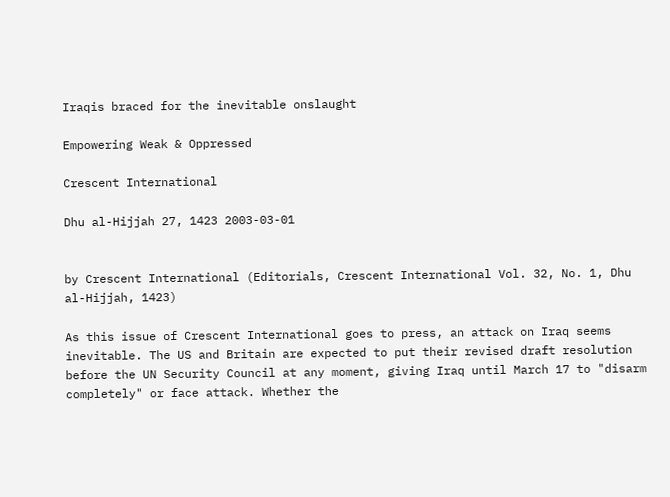Iraqis braced for the inevitable onslaught

Empowering Weak & Oppressed

Crescent International

Dhu al-Hijjah 27, 1423 2003-03-01


by Crescent International (Editorials, Crescent International Vol. 32, No. 1, Dhu al-Hijjah, 1423)

As this issue of Crescent International goes to press, an attack on Iraq seems inevitable. The US and Britain are expected to put their revised draft resolution before the UN Security Council at any moment, giving Iraq until March 17 to "disarm completely" or face attack. Whether the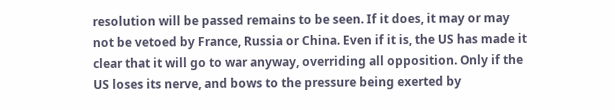resolution will be passed remains to be seen. If it does, it may or may not be vetoed by France, Russia or China. Even if it is, the US has made it clear that it will go to war anyway, overriding all opposition. Only if the US loses its nerve, and bows to the pressure being exerted by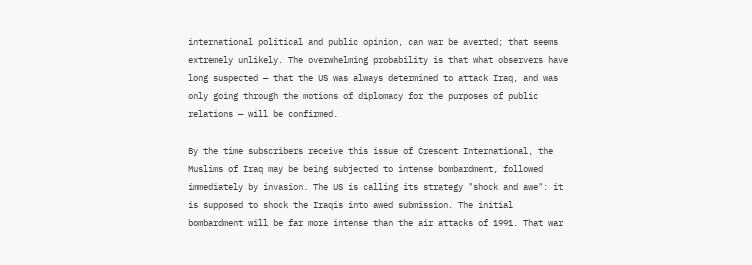international political and public opinion, can war be averted; that seems extremely unlikely. The overwhelming probability is that what observers have long suspected — that the US was always determined to attack Iraq, and was only going through the motions of diplomacy for the purposes of public relations — will be confirmed.

By the time subscribers receive this issue of Crescent International, the Muslims of Iraq may be being subjected to intense bombardment, followed immediately by invasion. The US is calling its strategy "shock and awe": it is supposed to shock the Iraqis into awed submission. The initial bombardment will be far more intense than the air attacks of 1991. That war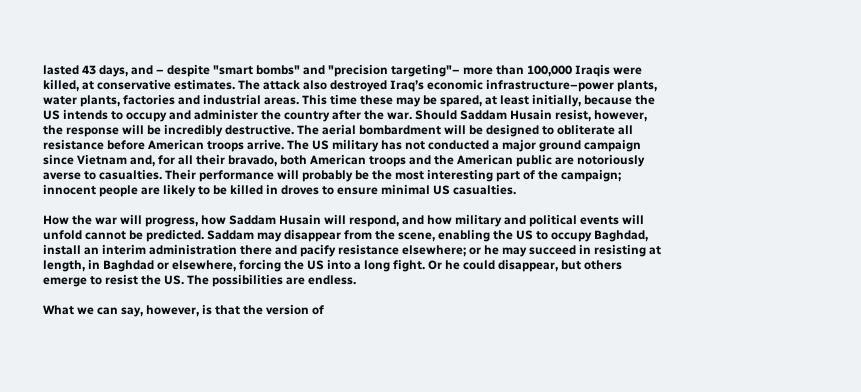lasted 43 days, and – despite "smart bombs" and "precision targeting"– more than 100,000 Iraqis were killed, at conservative estimates. The attack also destroyed Iraq’s economic infrastructure–power plants, water plants, factories and industrial areas. This time these may be spared, at least initially, because the US intends to occupy and administer the country after the war. Should Saddam Husain resist, however, the response will be incredibly destructive. The aerial bombardment will be designed to obliterate all resistance before American troops arrive. The US military has not conducted a major ground campaign since Vietnam and, for all their bravado, both American troops and the American public are notoriously averse to casualties. Their performance will probably be the most interesting part of the campaign; innocent people are likely to be killed in droves to ensure minimal US casualties.

How the war will progress, how Saddam Husain will respond, and how military and political events will unfold cannot be predicted. Saddam may disappear from the scene, enabling the US to occupy Baghdad, install an interim administration there and pacify resistance elsewhere; or he may succeed in resisting at length, in Baghdad or elsewhere, forcing the US into a long fight. Or he could disappear, but others emerge to resist the US. The possibilities are endless.

What we can say, however, is that the version of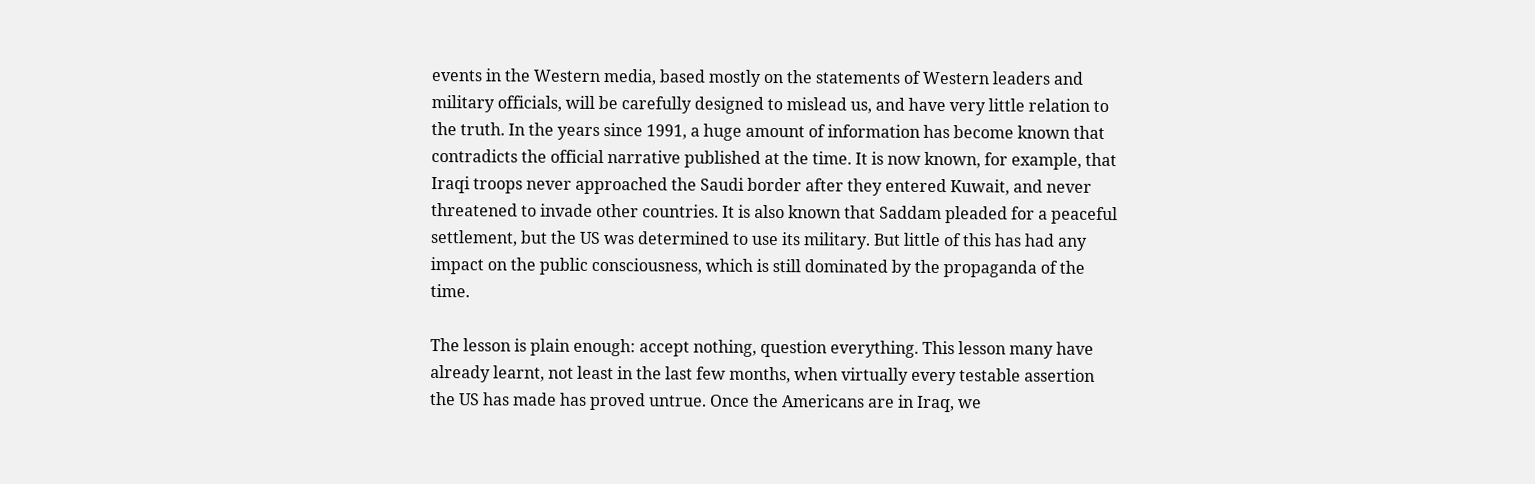events in the Western media, based mostly on the statements of Western leaders and military officials, will be carefully designed to mislead us, and have very little relation to the truth. In the years since 1991, a huge amount of information has become known that contradicts the official narrative published at the time. It is now known, for example, that Iraqi troops never approached the Saudi border after they entered Kuwait, and never threatened to invade other countries. It is also known that Saddam pleaded for a peaceful settlement, but the US was determined to use its military. But little of this has had any impact on the public consciousness, which is still dominated by the propaganda of the time.

The lesson is plain enough: accept nothing, question everything. This lesson many have already learnt, not least in the last few months, when virtually every testable assertion the US has made has proved untrue. Once the Americans are in Iraq, we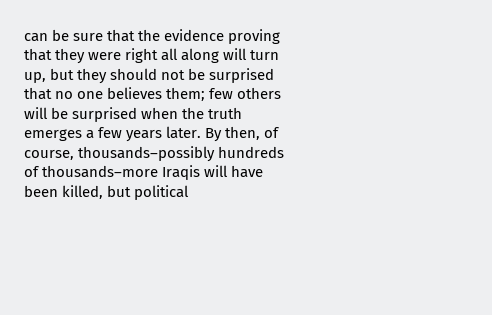can be sure that the evidence proving that they were right all along will turn up, but they should not be surprised that no one believes them; few others will be surprised when the truth emerges a few years later. By then, of course, thousands–possibly hundreds of thousands–more Iraqis will have been killed, but political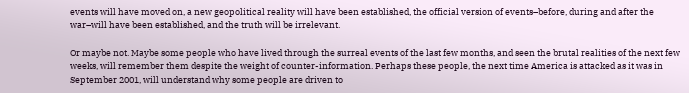events will have moved on, a new geopolitical reality will have been established, the official version of events–before, during and after the war–will have been established, and the truth will be irrelevant.

Or maybe not. Maybe some people who have lived through the surreal events of the last few months, and seen the brutal realities of the next few weeks, will remember them despite the weight of counter-information. Perhaps these people, the next time America is attacked as it was in September 2001, will understand why some people are driven to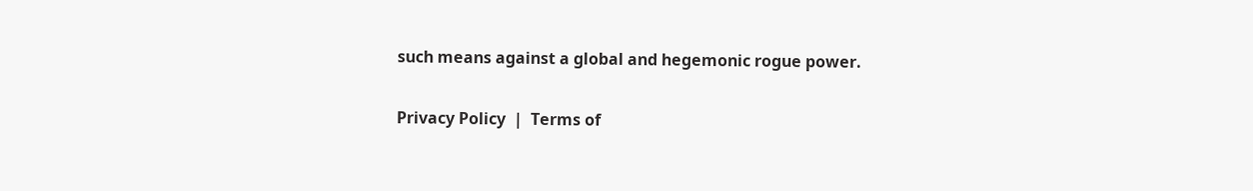such means against a global and hegemonic rogue power.

Privacy Policy  |  Terms of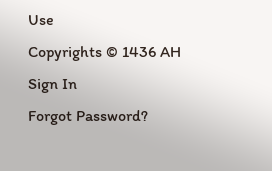Use
Copyrights © 1436 AH
Sign In
Forgot Password?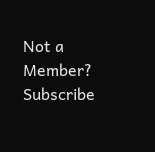Not a Member? Subscribe